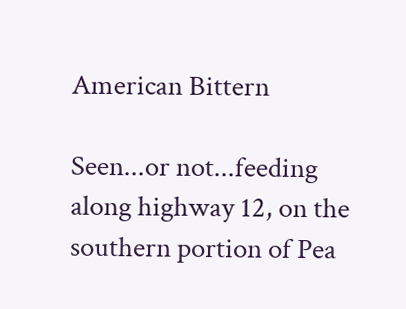American Bittern

Seen...or not...feeding along highway 12, on the southern portion of Pea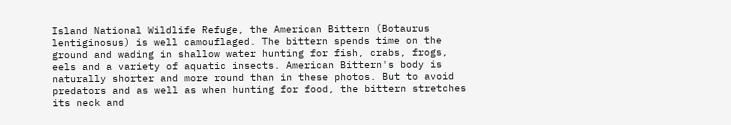Island National Wildlife Refuge, the American Bittern (Botaurus lentiginosus) is well camouflaged. The bittern spends time on the ground and wading in shallow water hunting for fish, crabs, frogs, eels and a variety of aquatic insects. American Bittern's body is naturally shorter and more round than in these photos. But to avoid predators and as well as when hunting for food, the bittern stretches its neck and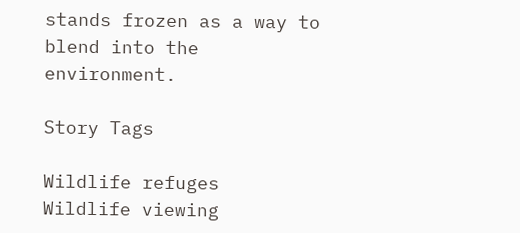stands frozen as a way to blend into the environment.

Story Tags

Wildlife refuges
Wildlife viewing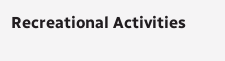Recreational Activities